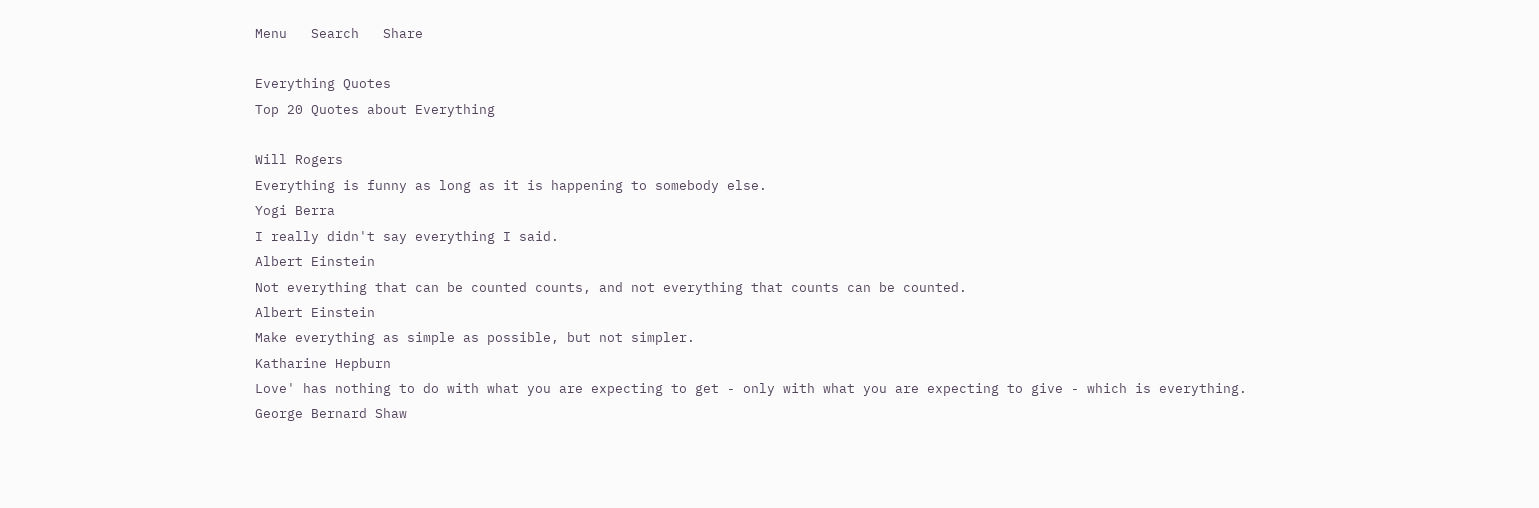Menu   Search   Share

Everything Quotes
Top 20 Quotes about Everything

Will Rogers
Everything is funny as long as it is happening to somebody else.
Yogi Berra
I really didn't say everything I said.
Albert Einstein
Not everything that can be counted counts, and not everything that counts can be counted.
Albert Einstein
Make everything as simple as possible, but not simpler.
Katharine Hepburn
Love' has nothing to do with what you are expecting to get - only with what you are expecting to give - which is everything.
George Bernard Shaw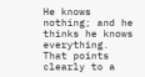He knows nothing; and he thinks he knows everything. That points clearly to a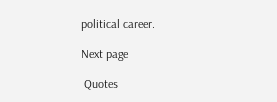political career.

Next page

 Quotes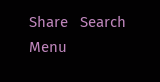Share   Search   Menu